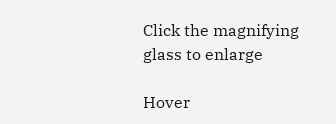Click the magnifying glass to enlarge

Hover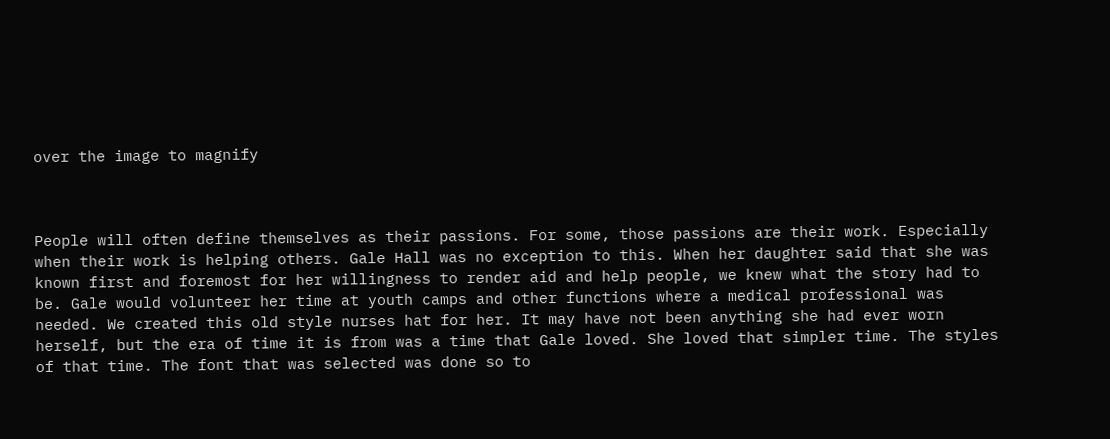over the image to magnify



People will often define themselves as their passions. For some, those passions are their work. Especially when their work is helping others. Gale Hall was no exception to this. When her daughter said that she was known first and foremost for her willingness to render aid and help people, we knew what the story had to be. Gale would volunteer her time at youth camps and other functions where a medical professional was needed. We created this old style nurses hat for her. It may have not been anything she had ever worn herself, but the era of time it is from was a time that Gale loved. She loved that simpler time. The styles of that time. The font that was selected was done so to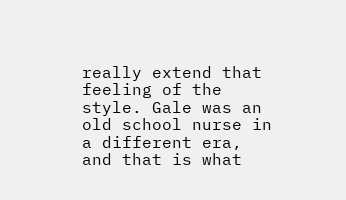really extend that feeling of the style. Gale was an old school nurse in a different era, and that is what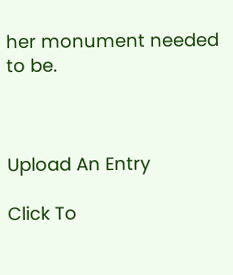her monument needed to be.



Upload An Entry

Click To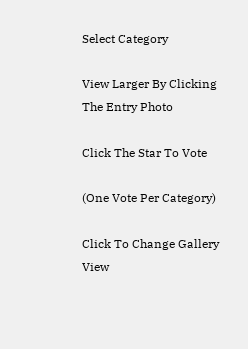Select Category

View Larger By Clicking The Entry Photo

Click The Star To Vote

(One Vote Per Category)

Click To Change Gallery View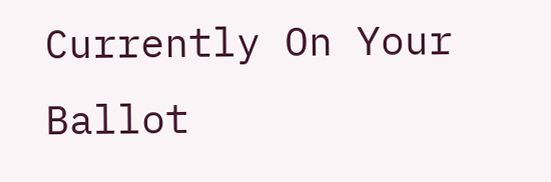Currently On Your Ballot